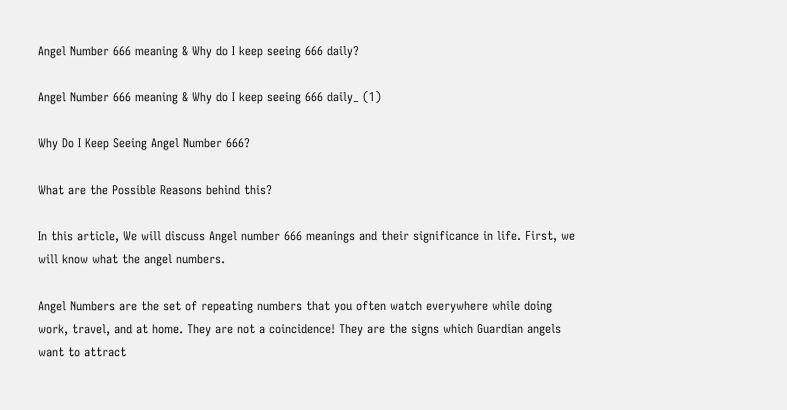Angel Number 666 meaning & Why do I keep seeing 666 daily?

Angel Number 666 meaning & Why do I keep seeing 666 daily_ (1)

Why Do I Keep Seeing Angel Number 666?

What are the Possible Reasons behind this?

In this article, We will discuss Angel number 666 meanings and their significance in life. First, we will know what the angel numbers.

Angel Numbers are the set of repeating numbers that you often watch everywhere while doing work, travel, and at home. They are not a coincidence! They are the signs which Guardian angels want to attract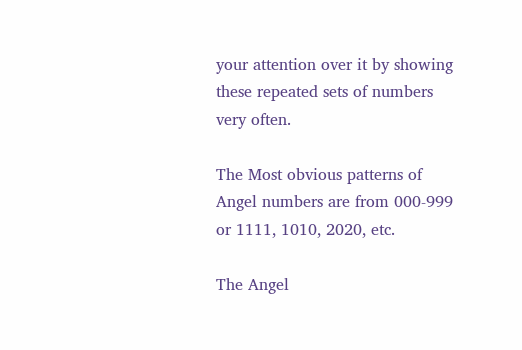your attention over it by showing these repeated sets of numbers very often.

The Most obvious patterns of Angel numbers are from 000-999 or 1111, 1010, 2020, etc.

The Angel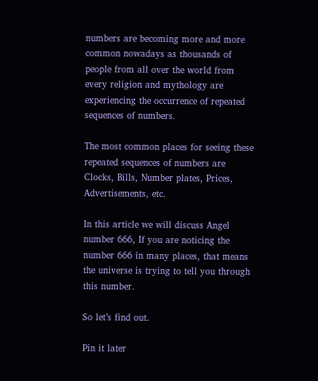numbers are becoming more and more common nowadays as thousands of people from all over the world from every religion and mythology are experiencing the occurrence of repeated sequences of numbers.

The most common places for seeing these repeated sequences of numbers are Clocks, Bills, Number plates, Prices, Advertisements, etc.

In this article we will discuss Angel number 666, If you are noticing the number 666 in many places, that means the universe is trying to tell you through this number.

So let’s find out.

Pin it later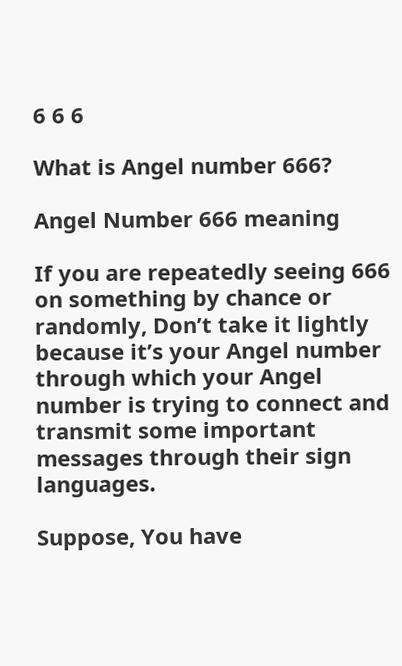6 6 6

What is Angel number 666?

Angel Number 666 meaning

If you are repeatedly seeing 666 on something by chance or randomly, Don’t take it lightly because it’s your Angel number through which your Angel number is trying to connect and transmit some important messages through their sign languages.

Suppose, You have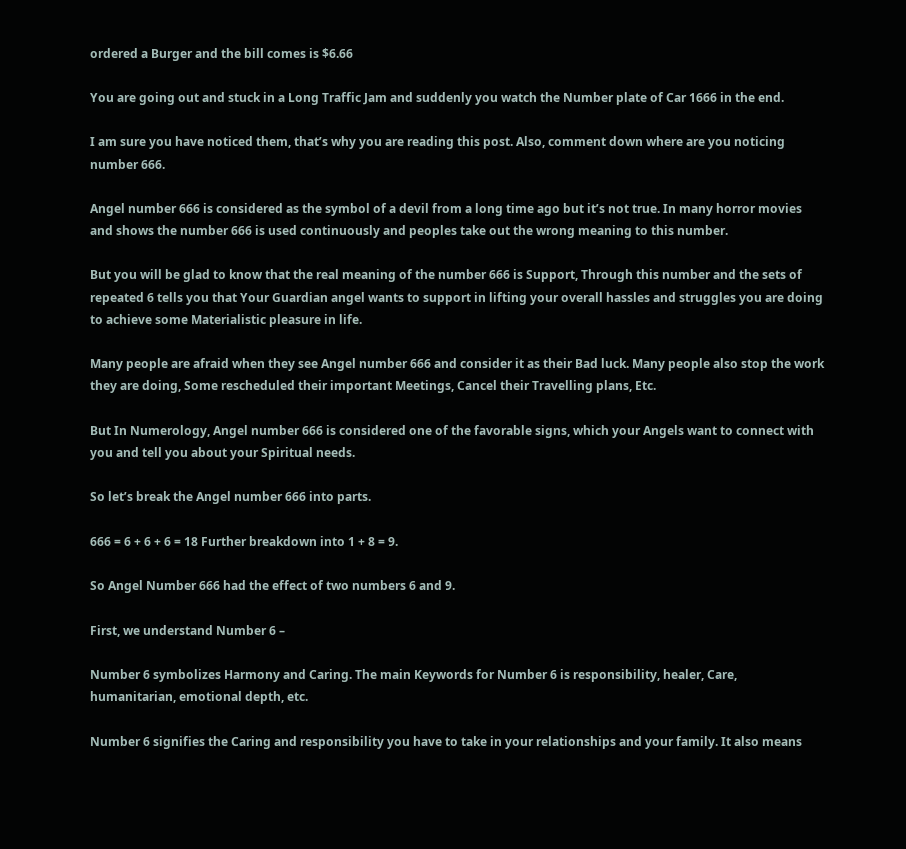ordered a Burger and the bill comes is $6.66

You are going out and stuck in a Long Traffic Jam and suddenly you watch the Number plate of Car 1666 in the end.

I am sure you have noticed them, that’s why you are reading this post. Also, comment down where are you noticing number 666.

Angel number 666 is considered as the symbol of a devil from a long time ago but it’s not true. In many horror movies and shows the number 666 is used continuously and peoples take out the wrong meaning to this number.

But you will be glad to know that the real meaning of the number 666 is Support, Through this number and the sets of repeated 6 tells you that Your Guardian angel wants to support in lifting your overall hassles and struggles you are doing to achieve some Materialistic pleasure in life.

Many people are afraid when they see Angel number 666 and consider it as their Bad luck. Many people also stop the work they are doing, Some rescheduled their important Meetings, Cancel their Travelling plans, Etc.

But In Numerology, Angel number 666 is considered one of the favorable signs, which your Angels want to connect with you and tell you about your Spiritual needs.

So let’s break the Angel number 666 into parts.

666 = 6 + 6 + 6 = 18 Further breakdown into 1 + 8 = 9.

So Angel Number 666 had the effect of two numbers 6 and 9.

First, we understand Number 6 –

Number 6 symbolizes Harmony and Caring. The main Keywords for Number 6 is responsibility, healer, Care, humanitarian, emotional depth, etc.

Number 6 signifies the Caring and responsibility you have to take in your relationships and your family. It also means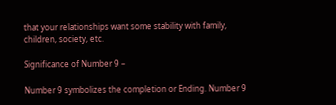that your relationships want some stability with family, children, society, etc.

Significance of Number 9 –

Number 9 symbolizes the completion or Ending. Number 9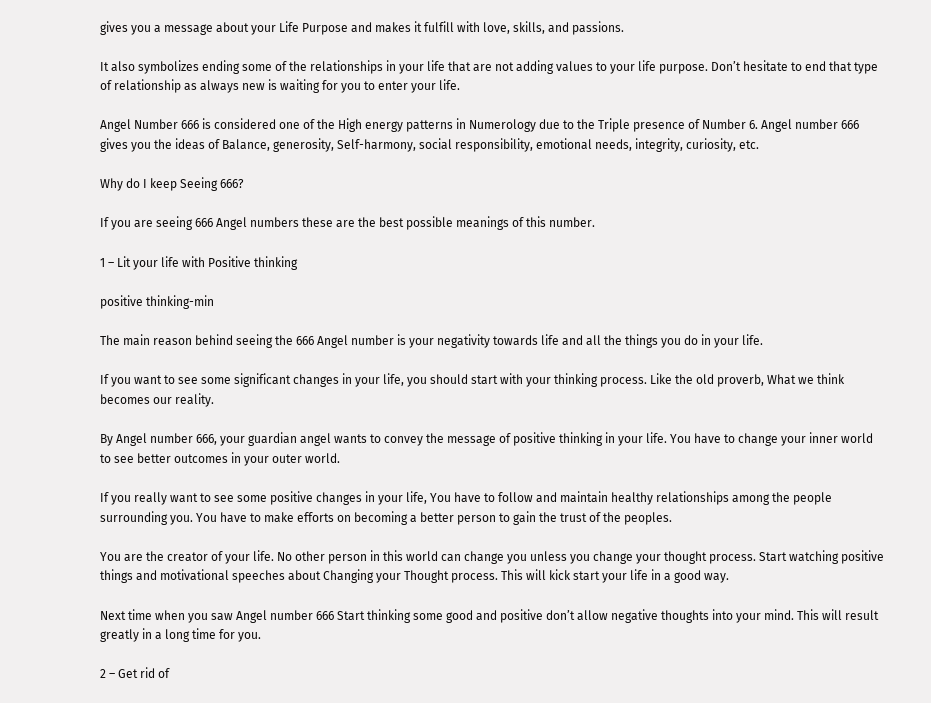gives you a message about your Life Purpose and makes it fulfill with love, skills, and passions.

It also symbolizes ending some of the relationships in your life that are not adding values to your life purpose. Don’t hesitate to end that type of relationship as always new is waiting for you to enter your life.

Angel Number 666 is considered one of the High energy patterns in Numerology due to the Triple presence of Number 6. Angel number 666 gives you the ideas of Balance, generosity, Self-harmony, social responsibility, emotional needs, integrity, curiosity, etc.

Why do I keep Seeing 666?

If you are seeing 666 Angel numbers these are the best possible meanings of this number.

1 – Lit your life with Positive thinking

positive thinking-min

The main reason behind seeing the 666 Angel number is your negativity towards life and all the things you do in your life.

If you want to see some significant changes in your life, you should start with your thinking process. Like the old proverb, What we think becomes our reality.

By Angel number 666, your guardian angel wants to convey the message of positive thinking in your life. You have to change your inner world to see better outcomes in your outer world.

If you really want to see some positive changes in your life, You have to follow and maintain healthy relationships among the people surrounding you. You have to make efforts on becoming a better person to gain the trust of the peoples.

You are the creator of your life. No other person in this world can change you unless you change your thought process. Start watching positive things and motivational speeches about Changing your Thought process. This will kick start your life in a good way.

Next time when you saw Angel number 666 Start thinking some good and positive don’t allow negative thoughts into your mind. This will result greatly in a long time for you.

2 – Get rid of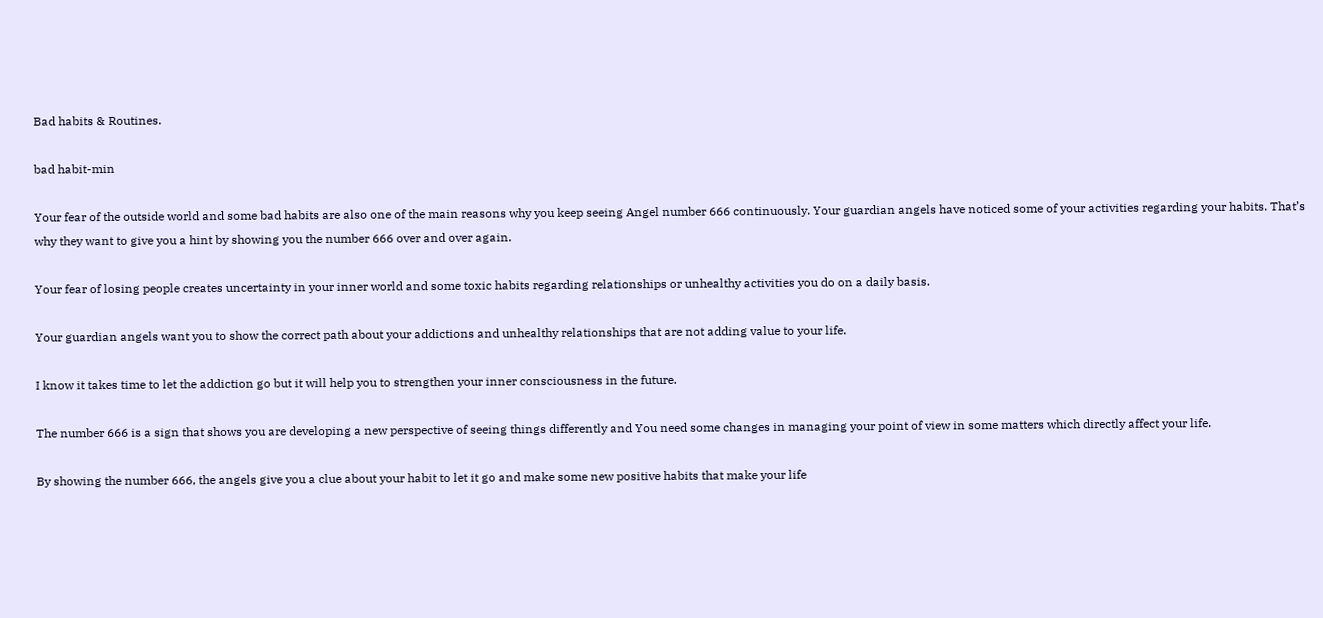Bad habits & Routines.

bad habit-min

Your fear of the outside world and some bad habits are also one of the main reasons why you keep seeing Angel number 666 continuously. Your guardian angels have noticed some of your activities regarding your habits. That’s why they want to give you a hint by showing you the number 666 over and over again.

Your fear of losing people creates uncertainty in your inner world and some toxic habits regarding relationships or unhealthy activities you do on a daily basis.

Your guardian angels want you to show the correct path about your addictions and unhealthy relationships that are not adding value to your life.

I know it takes time to let the addiction go but it will help you to strengthen your inner consciousness in the future.

The number 666 is a sign that shows you are developing a new perspective of seeing things differently and You need some changes in managing your point of view in some matters which directly affect your life.

By showing the number 666, the angels give you a clue about your habit to let it go and make some new positive habits that make your life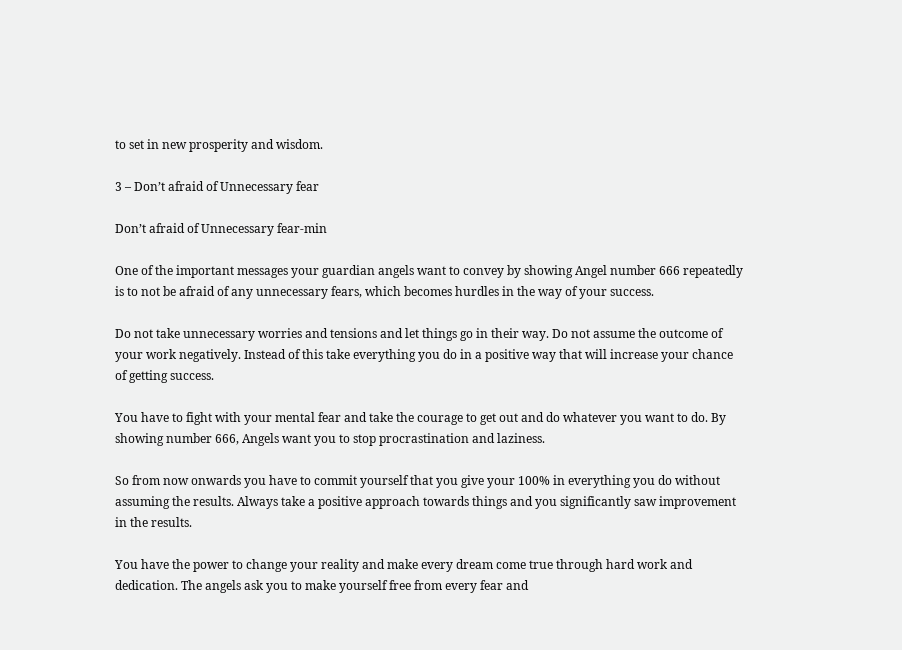to set in new prosperity and wisdom.

3 – Don’t afraid of Unnecessary fear

Don’t afraid of Unnecessary fear-min

One of the important messages your guardian angels want to convey by showing Angel number 666 repeatedly is to not be afraid of any unnecessary fears, which becomes hurdles in the way of your success.

Do not take unnecessary worries and tensions and let things go in their way. Do not assume the outcome of your work negatively. Instead of this take everything you do in a positive way that will increase your chance of getting success.

You have to fight with your mental fear and take the courage to get out and do whatever you want to do. By showing number 666, Angels want you to stop procrastination and laziness.

So from now onwards you have to commit yourself that you give your 100% in everything you do without assuming the results. Always take a positive approach towards things and you significantly saw improvement in the results.

You have the power to change your reality and make every dream come true through hard work and dedication. The angels ask you to make yourself free from every fear and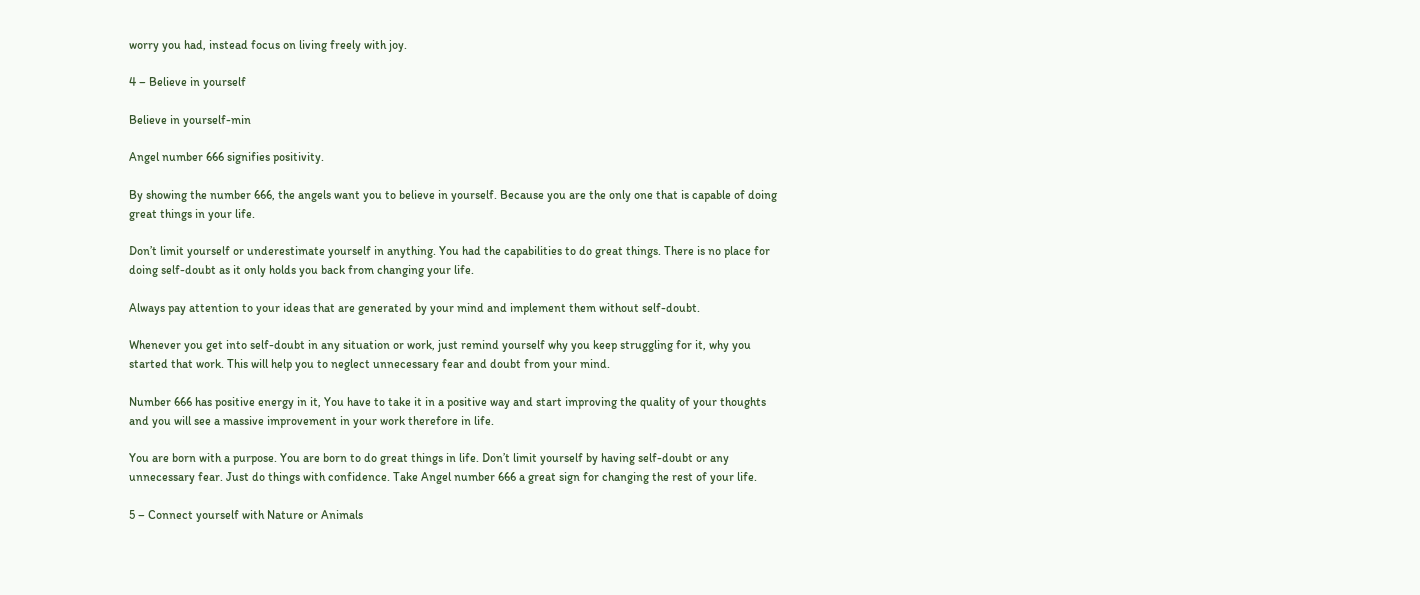worry you had, instead focus on living freely with joy.

4 – Believe in yourself

Believe in yourself-min

Angel number 666 signifies positivity.

By showing the number 666, the angels want you to believe in yourself. Because you are the only one that is capable of doing great things in your life.

Don’t limit yourself or underestimate yourself in anything. You had the capabilities to do great things. There is no place for doing self-doubt as it only holds you back from changing your life.

Always pay attention to your ideas that are generated by your mind and implement them without self-doubt.

Whenever you get into self-doubt in any situation or work, just remind yourself why you keep struggling for it, why you started that work. This will help you to neglect unnecessary fear and doubt from your mind.

Number 666 has positive energy in it, You have to take it in a positive way and start improving the quality of your thoughts and you will see a massive improvement in your work therefore in life.

You are born with a purpose. You are born to do great things in life. Don’t limit yourself by having self-doubt or any unnecessary fear. Just do things with confidence. Take Angel number 666 a great sign for changing the rest of your life.

5 – Connect yourself with Nature or Animals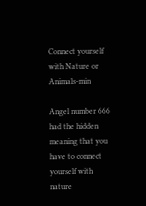Connect yourself with Nature or Animals-min

Angel number 666 had the hidden meaning that you have to connect yourself with nature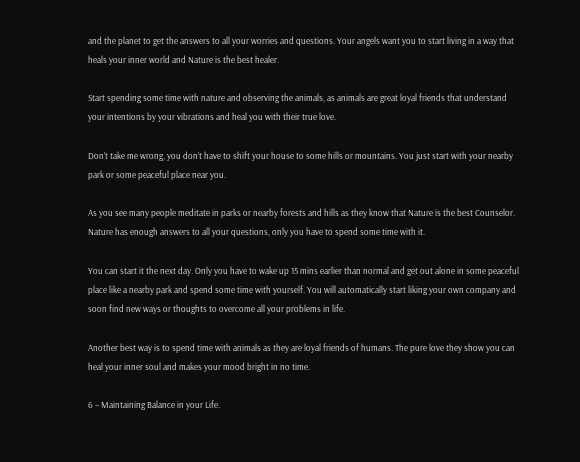and the planet to get the answers to all your worries and questions. Your angels want you to start living in a way that heals your inner world and Nature is the best healer.

Start spending some time with nature and observing the animals, as animals are great loyal friends that understand your intentions by your vibrations and heal you with their true love.

Don’t take me wrong, you don’t have to shift your house to some hills or mountains. You just start with your nearby park or some peaceful place near you.

As you see many people meditate in parks or nearby forests and hills as they know that Nature is the best Counselor. Nature has enough answers to all your questions, only you have to spend some time with it.

You can start it the next day. Only you have to wake up 15 mins earlier than normal and get out alone in some peaceful place like a nearby park and spend some time with yourself. You will automatically start liking your own company and soon find new ways or thoughts to overcome all your problems in life.

Another best way is to spend time with animals as they are loyal friends of humans. The pure love they show you can heal your inner soul and makes your mood bright in no time.

6 – Maintaining Balance in your Life.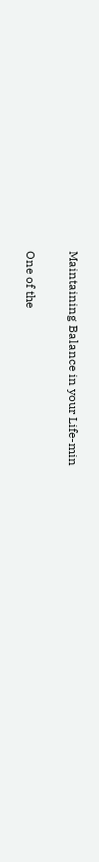Maintaining Balance in your Life-min

One of the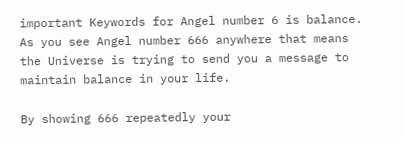important Keywords for Angel number 6 is balance. As you see Angel number 666 anywhere that means the Universe is trying to send you a message to maintain balance in your life.

By showing 666 repeatedly your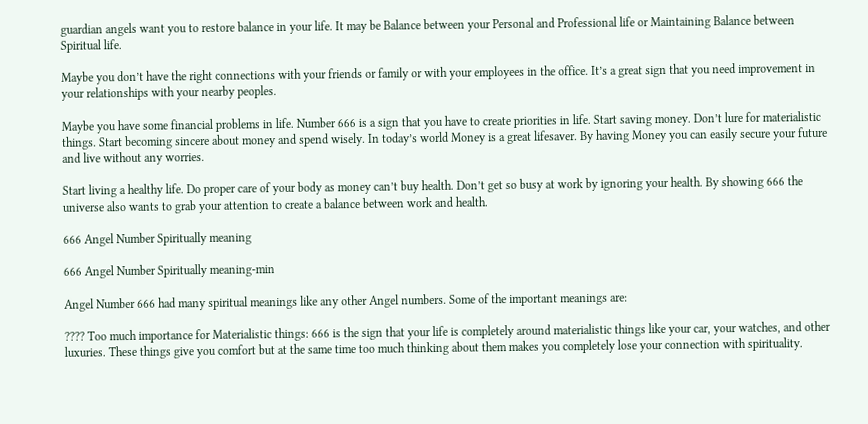guardian angels want you to restore balance in your life. It may be Balance between your Personal and Professional life or Maintaining Balance between Spiritual life.

Maybe you don’t have the right connections with your friends or family or with your employees in the office. It’s a great sign that you need improvement in your relationships with your nearby peoples.

Maybe you have some financial problems in life. Number 666 is a sign that you have to create priorities in life. Start saving money. Don’t lure for materialistic things. Start becoming sincere about money and spend wisely. In today’s world Money is a great lifesaver. By having Money you can easily secure your future and live without any worries.

Start living a healthy life. Do proper care of your body as money can’t buy health. Don’t get so busy at work by ignoring your health. By showing 666 the universe also wants to grab your attention to create a balance between work and health.

666 Angel Number Spiritually meaning

666 Angel Number Spiritually meaning-min

Angel Number 666 had many spiritual meanings like any other Angel numbers. Some of the important meanings are:

???? Too much importance for Materialistic things: 666 is the sign that your life is completely around materialistic things like your car, your watches, and other luxuries. These things give you comfort but at the same time too much thinking about them makes you completely lose your connection with spirituality.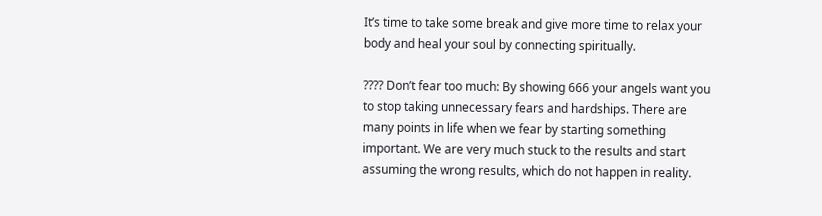It’s time to take some break and give more time to relax your body and heal your soul by connecting spiritually.

???? Don’t fear too much: By showing 666 your angels want you to stop taking unnecessary fears and hardships. There are many points in life when we fear by starting something important. We are very much stuck to the results and start assuming the wrong results, which do not happen in reality.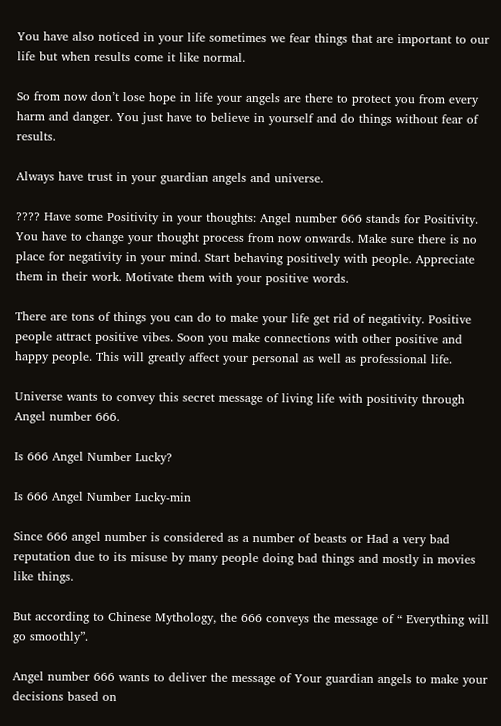You have also noticed in your life sometimes we fear things that are important to our life but when results come it like normal.

So from now don’t lose hope in life your angels are there to protect you from every harm and danger. You just have to believe in yourself and do things without fear of results.

Always have trust in your guardian angels and universe.

???? Have some Positivity in your thoughts: Angel number 666 stands for Positivity. You have to change your thought process from now onwards. Make sure there is no place for negativity in your mind. Start behaving positively with people. Appreciate them in their work. Motivate them with your positive words.

There are tons of things you can do to make your life get rid of negativity. Positive people attract positive vibes. Soon you make connections with other positive and happy people. This will greatly affect your personal as well as professional life.

Universe wants to convey this secret message of living life with positivity through Angel number 666.

Is 666 Angel Number Lucky?

Is 666 Angel Number Lucky-min

Since 666 angel number is considered as a number of beasts or Had a very bad reputation due to its misuse by many people doing bad things and mostly in movies like things.

But according to Chinese Mythology, the 666 conveys the message of “ Everything will go smoothly”.

Angel number 666 wants to deliver the message of Your guardian angels to make your decisions based on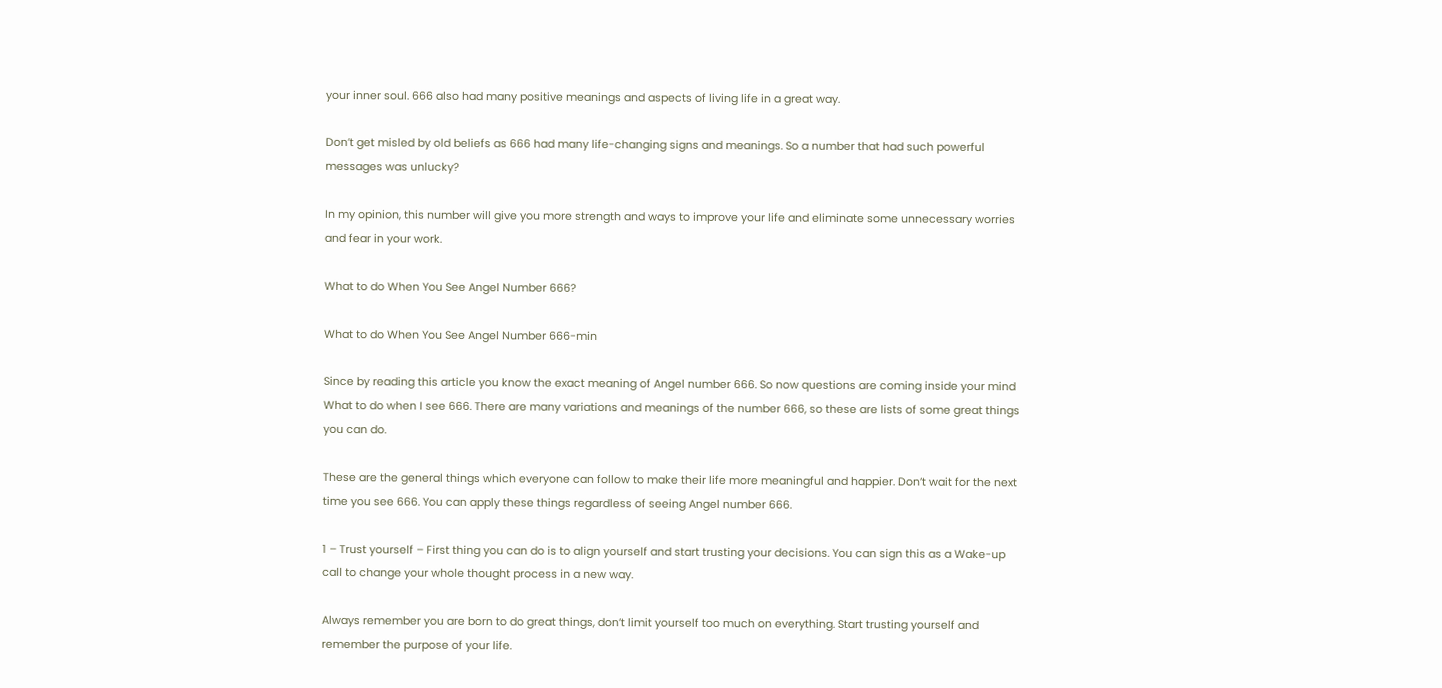your inner soul. 666 also had many positive meanings and aspects of living life in a great way.

Don’t get misled by old beliefs as 666 had many life-changing signs and meanings. So a number that had such powerful messages was unlucky?

In my opinion, this number will give you more strength and ways to improve your life and eliminate some unnecessary worries and fear in your work.

What to do When You See Angel Number 666?

What to do When You See Angel Number 666-min

Since by reading this article you know the exact meaning of Angel number 666. So now questions are coming inside your mind What to do when I see 666. There are many variations and meanings of the number 666, so these are lists of some great things you can do.

These are the general things which everyone can follow to make their life more meaningful and happier. Don’t wait for the next time you see 666. You can apply these things regardless of seeing Angel number 666.

1 – Trust yourself – First thing you can do is to align yourself and start trusting your decisions. You can sign this as a Wake-up call to change your whole thought process in a new way.

Always remember you are born to do great things, don’t limit yourself too much on everything. Start trusting yourself and remember the purpose of your life.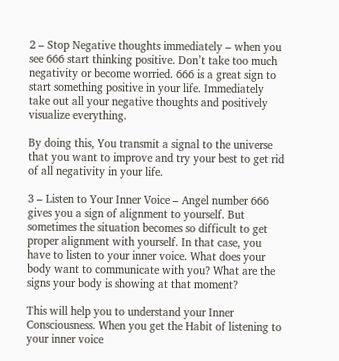2 – Stop Negative thoughts immediately – when you see 666 start thinking positive. Don’t take too much negativity or become worried. 666 is a great sign to start something positive in your life. Immediately take out all your negative thoughts and positively visualize everything.

By doing this, You transmit a signal to the universe that you want to improve and try your best to get rid of all negativity in your life.

3 – Listen to Your Inner Voice – Angel number 666 gives you a sign of alignment to yourself. But sometimes the situation becomes so difficult to get proper alignment with yourself. In that case, you have to listen to your inner voice. What does your body want to communicate with you? What are the signs your body is showing at that moment?

This will help you to understand your Inner Consciousness. When you get the Habit of listening to your inner voice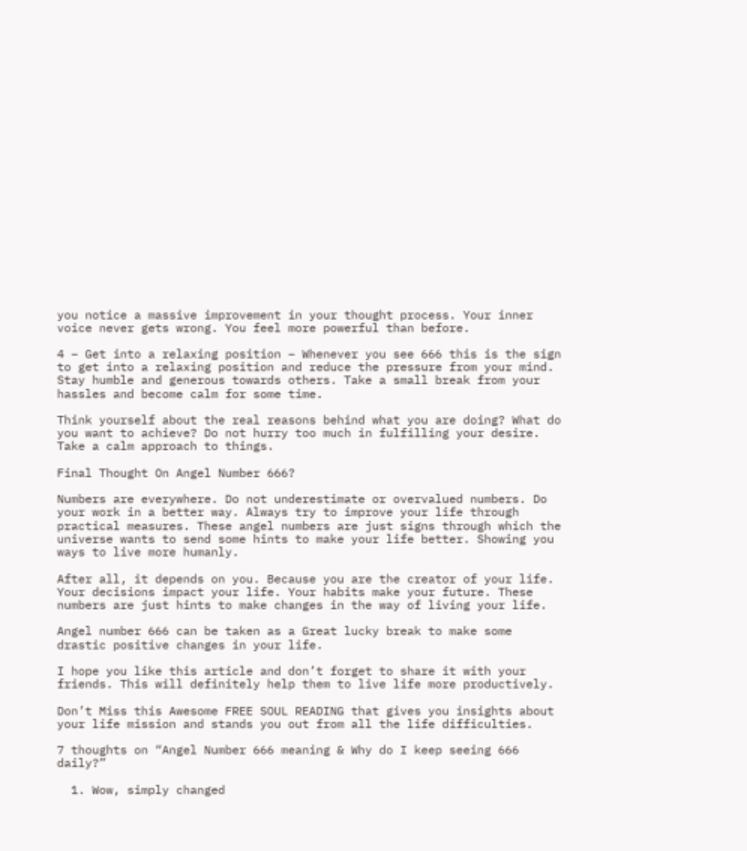you notice a massive improvement in your thought process. Your inner voice never gets wrong. You feel more powerful than before.

4 – Get into a relaxing position – Whenever you see 666 this is the sign to get into a relaxing position and reduce the pressure from your mind. Stay humble and generous towards others. Take a small break from your hassles and become calm for some time.

Think yourself about the real reasons behind what you are doing? What do you want to achieve? Do not hurry too much in fulfilling your desire. Take a calm approach to things.

Final Thought On Angel Number 666?

Numbers are everywhere. Do not underestimate or overvalued numbers. Do your work in a better way. Always try to improve your life through practical measures. These angel numbers are just signs through which the universe wants to send some hints to make your life better. Showing you ways to live more humanly.

After all, it depends on you. Because you are the creator of your life. Your decisions impact your life. Your habits make your future. These numbers are just hints to make changes in the way of living your life.

Angel number 666 can be taken as a Great lucky break to make some drastic positive changes in your life.

I hope you like this article and don’t forget to share it with your friends. This will definitely help them to live life more productively.

Don’t Miss this Awesome FREE SOUL READING that gives you insights about your life mission and stands you out from all the life difficulties.

7 thoughts on “Angel Number 666 meaning & Why do I keep seeing 666 daily?”

  1. Wow, simply changed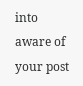into aware of your post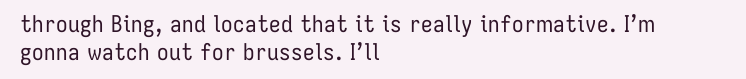through Bing, and located that it is really informative. I’m gonna watch out for brussels. I’ll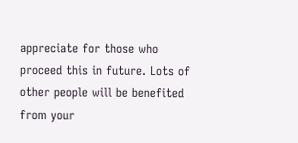appreciate for those who proceed this in future. Lots of other people will be benefited from your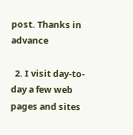post. Thanks in advance

  2. I visit day-to-day a few web pages and sites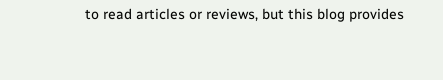to read articles or reviews, but this blog provides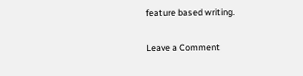feature based writing.


Leave a Comment